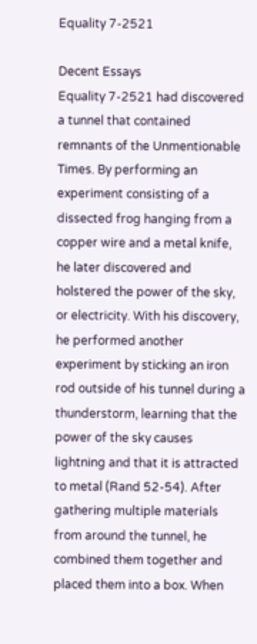Equality 7-2521

Decent Essays
Equality 7-2521 had discovered a tunnel that contained remnants of the Unmentionable Times. By performing an experiment consisting of a dissected frog hanging from a copper wire and a metal knife, he later discovered and holstered the power of the sky, or electricity. With his discovery, he performed another experiment by sticking an iron rod outside of his tunnel during a thunderstorm, learning that the power of the sky causes lightning and that it is attracted to metal (Rand 52-54). After gathering multiple materials from around the tunnel, he combined them together and placed them into a box. When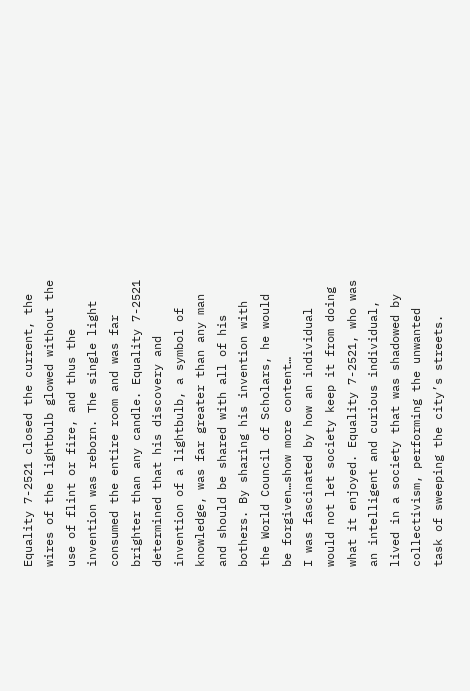Equality 7-2521 closed the current, the wires of the lightbulb glowed without the use of flint or fire, and thus the invention was reborn. The single light consumed the entire room and was far brighter than any candle. Equality 7-2521 determined that his discovery and invention of a lightbulb, a symbol of knowledge, was far greater than any man and should be shared with all of his bothers. By sharing his invention with the World Council of Scholars, he would be forgiven…show more content…
I was fascinated by how an individual would not let society keep it from doing what it enjoyed. Equality 7-2521, who was an intelligent and curious individual, lived in a society that was shadowed by collectivism, performing the unwanted task of sweeping the city’s streets.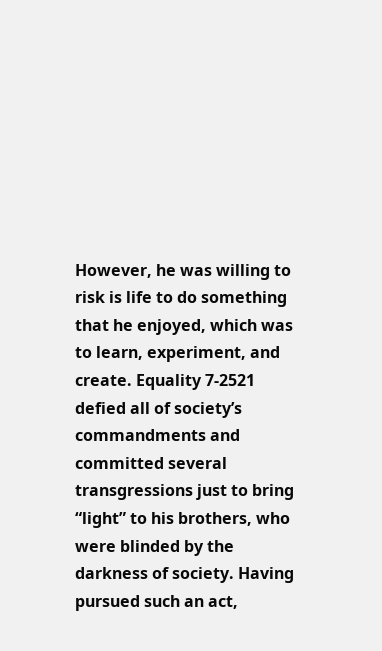However, he was willing to risk is life to do something that he enjoyed, which was to learn, experiment, and create. Equality 7-2521 defied all of society’s commandments and committed several transgressions just to bring “light” to his brothers, who were blinded by the darkness of society. Having pursued such an act,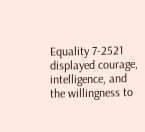Equality 7-2521 displayed courage, intelligence, and the willingness to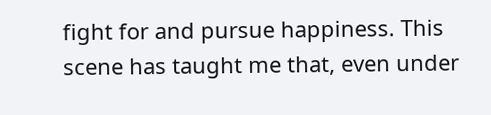fight for and pursue happiness. This scene has taught me that, even under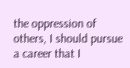the oppression of others, I should pursue a career that I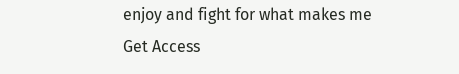enjoy and fight for what makes me
Get Access